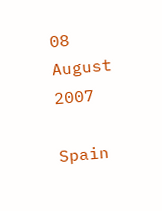08 August 2007

Spain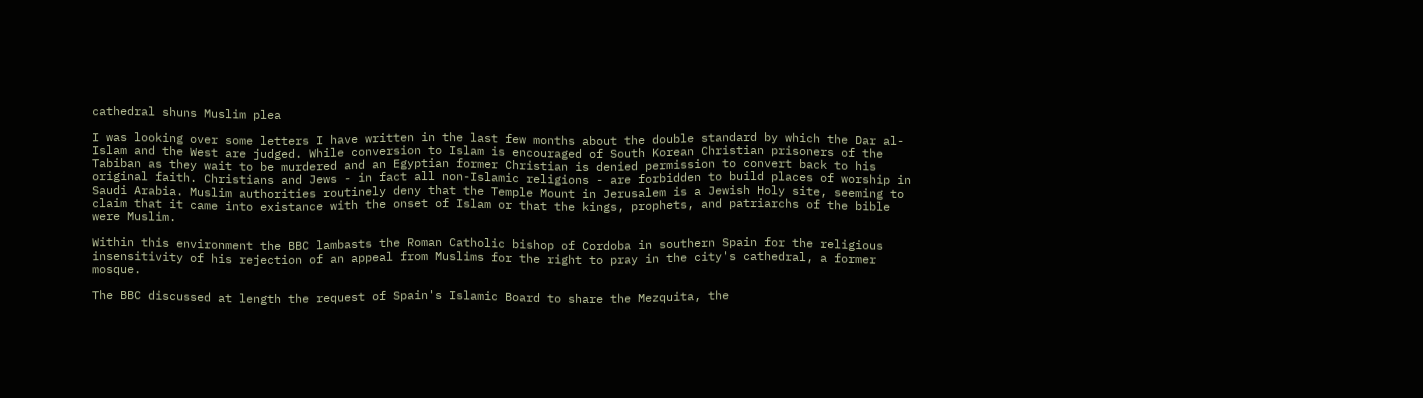cathedral shuns Muslim plea

I was looking over some letters I have written in the last few months about the double standard by which the Dar al-Islam and the West are judged. While conversion to Islam is encouraged of South Korean Christian prisoners of the Tabiban as they wait to be murdered and an Egyptian former Christian is denied permission to convert back to his original faith. Christians and Jews - in fact all non-Islamic religions - are forbidden to build places of worship in Saudi Arabia. Muslim authorities routinely deny that the Temple Mount in Jerusalem is a Jewish Holy site, seeming to claim that it came into existance with the onset of Islam or that the kings, prophets, and patriarchs of the bible were Muslim.

Within this environment the BBC lambasts the Roman Catholic bishop of Cordoba in southern Spain for the religious insensitivity of his rejection of an appeal from Muslims for the right to pray in the city's cathedral, a former mosque.

The BBC discussed at length the request of Spain's Islamic Board to share the Mezquita, the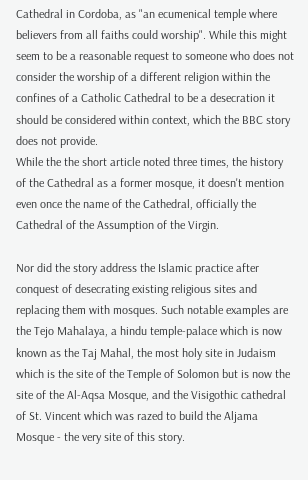Cathedral in Cordoba, as "an ecumenical temple where believers from all faiths could worship". While this might seem to be a reasonable request to someone who does not consider the worship of a different religion within the confines of a Catholic Cathedral to be a desecration it should be considered within context, which the BBC story does not provide.
While the the short article noted three times, the history of the Cathedral as a former mosque, it doesn't mention even once the name of the Cathedral, officially the Cathedral of the Assumption of the Virgin.

Nor did the story address the Islamic practice after conquest of desecrating existing religious sites and replacing them with mosques. Such notable examples are the Tejo Mahalaya, a hindu temple-palace which is now known as the Taj Mahal, the most holy site in Judaism which is the site of the Temple of Solomon but is now the site of the Al-Aqsa Mosque, and the Visigothic cathedral of St. Vincent which was razed to build the Aljama Mosque - the very site of this story.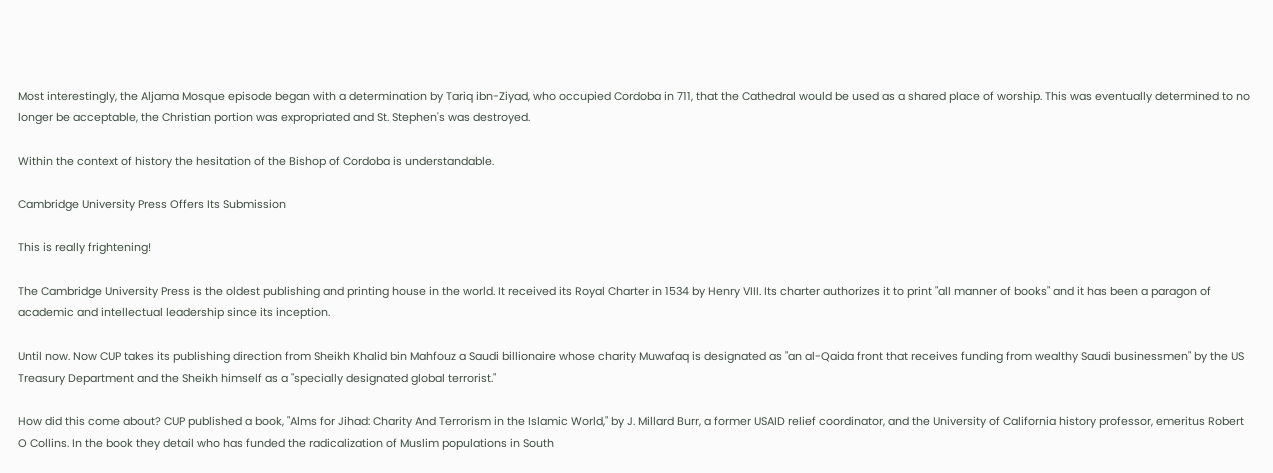Most interestingly, the Aljama Mosque episode began with a determination by Tariq ibn-Ziyad, who occupied Cordoba in 711, that the Cathedral would be used as a shared place of worship. This was eventually determined to no longer be acceptable, the Christian portion was expropriated and St. Stephen's was destroyed.

Within the context of history the hesitation of the Bishop of Cordoba is understandable.

Cambridge University Press Offers Its Submission

This is really frightening!

The Cambridge University Press is the oldest publishing and printing house in the world. It received its Royal Charter in 1534 by Henry VIII. Its charter authorizes it to print "all manner of books" and it has been a paragon of academic and intellectual leadership since its inception.

Until now. Now CUP takes its publishing direction from Sheikh Khalid bin Mahfouz a Saudi billionaire whose charity Muwafaq is designated as "an al-Qaida front that receives funding from wealthy Saudi businessmen" by the US Treasury Department and the Sheikh himself as a "specially designated global terrorist."

How did this come about? CUP published a book, "Alms for Jihad: Charity And Terrorism in the Islamic World," by J. Millard Burr, a former USAID relief coordinator, and the University of California history professor, emeritus Robert O Collins. In the book they detail who has funded the radicalization of Muslim populations in South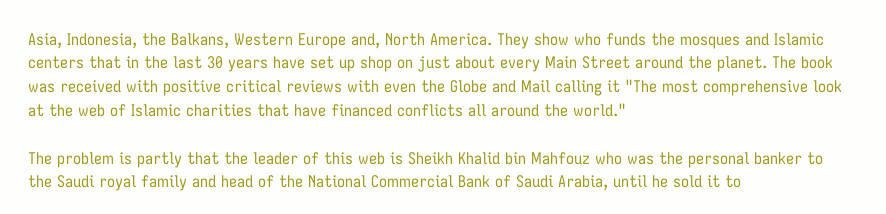Asia, Indonesia, the Balkans, Western Europe and, North America. They show who funds the mosques and Islamic centers that in the last 30 years have set up shop on just about every Main Street around the planet. The book was received with positive critical reviews with even the Globe and Mail calling it "The most comprehensive look at the web of Islamic charities that have financed conflicts all around the world."

The problem is partly that the leader of this web is Sheikh Khalid bin Mahfouz who was the personal banker to the Saudi royal family and head of the National Commercial Bank of Saudi Arabia, until he sold it to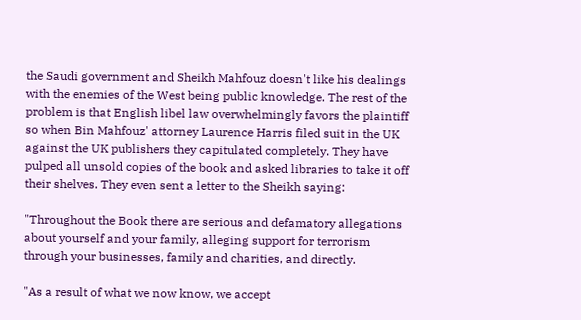the Saudi government and Sheikh Mahfouz doesn't like his dealings with the enemies of the West being public knowledge. The rest of the problem is that English libel law overwhelmingly favors the plaintiff so when Bin Mahfouz' attorney Laurence Harris filed suit in the UK against the UK publishers they capitulated completely. They have pulped all unsold copies of the book and asked libraries to take it off their shelves. They even sent a letter to the Sheikh saying:

"Throughout the Book there are serious and defamatory allegations about yourself and your family, alleging support for terrorism through your businesses, family and charities, and directly.

"As a result of what we now know, we accept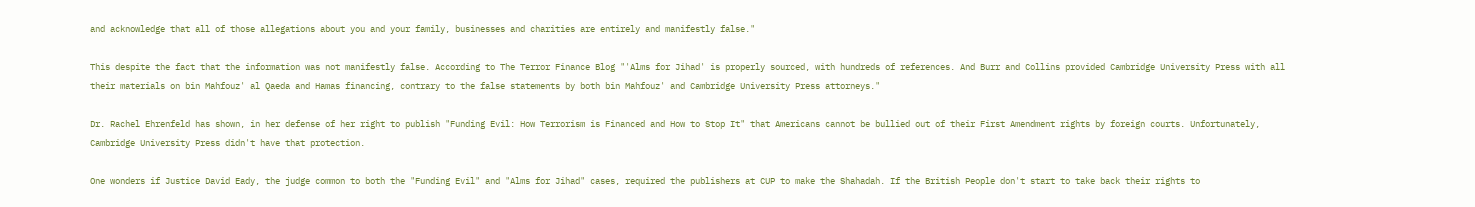and acknowledge that all of those allegations about you and your family, businesses and charities are entirely and manifestly false."

This despite the fact that the information was not manifestly false. According to The Terror Finance Blog "'Alms for Jihad' is properly sourced, with hundreds of references. And Burr and Collins provided Cambridge University Press with all their materials on bin Mahfouz' al Qaeda and Hamas financing, contrary to the false statements by both bin Mahfouz' and Cambridge University Press attorneys."

Dr. Rachel Ehrenfeld has shown, in her defense of her right to publish "Funding Evil: How Terrorism is Financed and How to Stop It" that Americans cannot be bullied out of their First Amendment rights by foreign courts. Unfortunately, Cambridge University Press didn't have that protection.

One wonders if Justice David Eady, the judge common to both the "Funding Evil" and "Alms for Jihad" cases, required the publishers at CUP to make the Shahadah. If the British People don't start to take back their rights to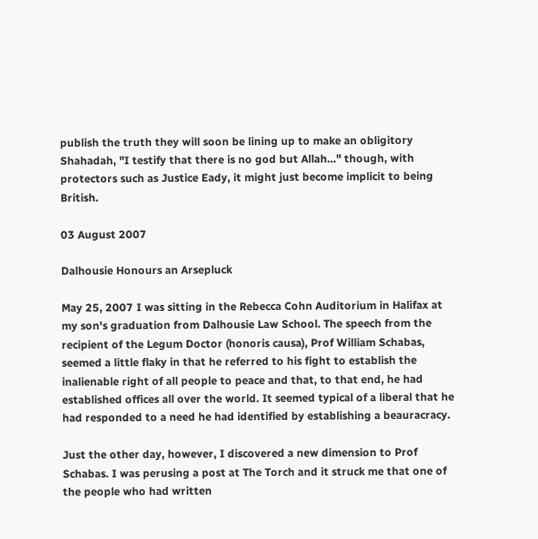publish the truth they will soon be lining up to make an obligitory Shahadah, "I testify that there is no god but Allah..." though, with protectors such as Justice Eady, it might just become implicit to being British.

03 August 2007

Dalhousie Honours an Arsepluck

May 25, 2007 I was sitting in the Rebecca Cohn Auditorium in Halifax at my son's graduation from Dalhousie Law School. The speech from the recipient of the Legum Doctor (honoris causa), Prof William Schabas, seemed a little flaky in that he referred to his fight to establish the inalienable right of all people to peace and that, to that end, he had established offices all over the world. It seemed typical of a liberal that he had responded to a need he had identified by establishing a beauracracy.

Just the other day, however, I discovered a new dimension to Prof Schabas. I was perusing a post at The Torch and it struck me that one of the people who had written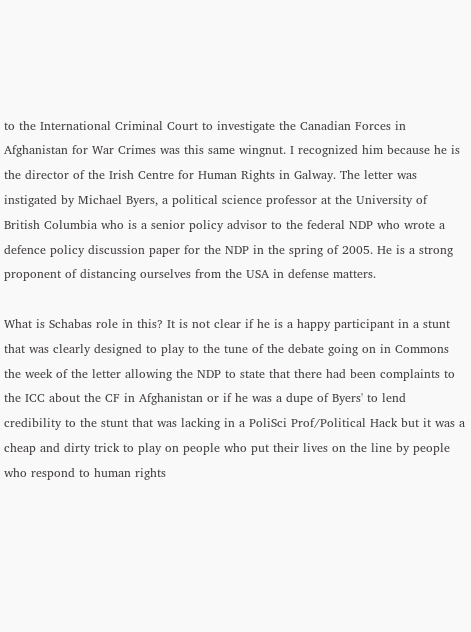to the International Criminal Court to investigate the Canadian Forces in Afghanistan for War Crimes was this same wingnut. I recognized him because he is the director of the Irish Centre for Human Rights in Galway. The letter was instigated by Michael Byers, a political science professor at the University of British Columbia who is a senior policy advisor to the federal NDP who wrote a defence policy discussion paper for the NDP in the spring of 2005. He is a strong proponent of distancing ourselves from the USA in defense matters.

What is Schabas role in this? It is not clear if he is a happy participant in a stunt that was clearly designed to play to the tune of the debate going on in Commons the week of the letter allowing the NDP to state that there had been complaints to the ICC about the CF in Afghanistan or if he was a dupe of Byers' to lend credibility to the stunt that was lacking in a PoliSci Prof/Political Hack but it was a cheap and dirty trick to play on people who put their lives on the line by people who respond to human rights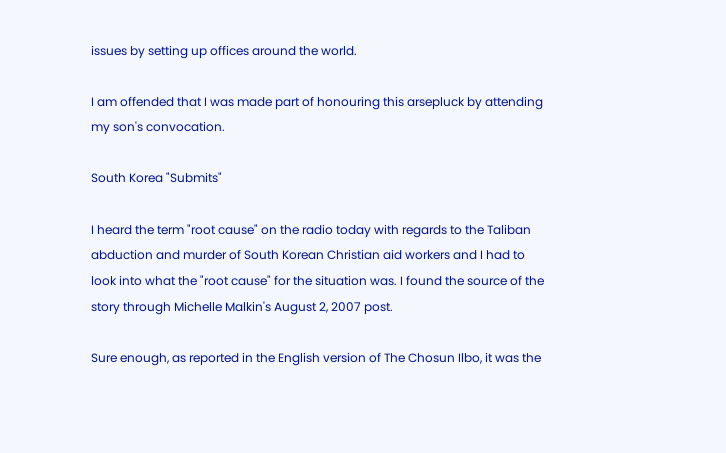issues by setting up offices around the world.

I am offended that I was made part of honouring this arsepluck by attending my son's convocation.

South Korea "Submits"

I heard the term "root cause" on the radio today with regards to the Taliban abduction and murder of South Korean Christian aid workers and I had to look into what the "root cause" for the situation was. I found the source of the story through Michelle Malkin's August 2, 2007 post.

Sure enough, as reported in the English version of The Chosun Ilbo, it was the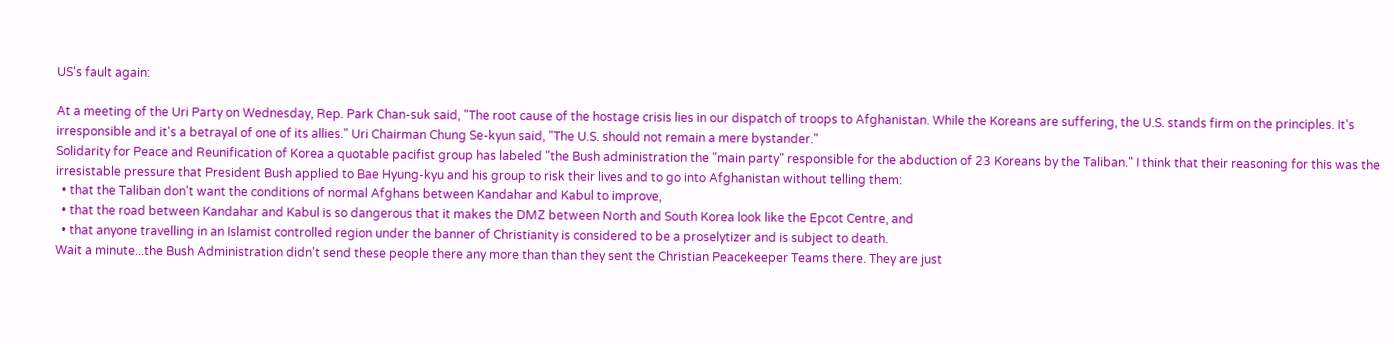US's fault again:

At a meeting of the Uri Party on Wednesday, Rep. Park Chan-suk said, "The root cause of the hostage crisis lies in our dispatch of troops to Afghanistan. While the Koreans are suffering, the U.S. stands firm on the principles. It's irresponsible and it's a betrayal of one of its allies." Uri Chairman Chung Se-kyun said, "The U.S. should not remain a mere bystander."
Solidarity for Peace and Reunification of Korea a quotable pacifist group has labeled "the Bush administration the "main party" responsible for the abduction of 23 Koreans by the Taliban." I think that their reasoning for this was the irresistable pressure that President Bush applied to Bae Hyung-kyu and his group to risk their lives and to go into Afghanistan without telling them:
  • that the Taliban don't want the conditions of normal Afghans between Kandahar and Kabul to improve,
  • that the road between Kandahar and Kabul is so dangerous that it makes the DMZ between North and South Korea look like the Epcot Centre, and
  • that anyone travelling in an Islamist controlled region under the banner of Christianity is considered to be a proselytizer and is subject to death.
Wait a minute...the Bush Administration didn't send these people there any more than than they sent the Christian Peacekeeper Teams there. They are just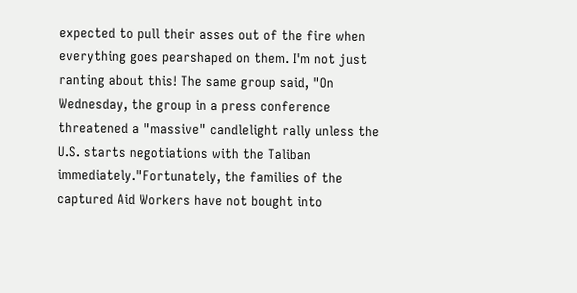expected to pull their asses out of the fire when everything goes pearshaped on them. I'm not just ranting about this! The same group said, "On Wednesday, the group in a press conference threatened a "massive" candlelight rally unless the U.S. starts negotiations with the Taliban immediately."Fortunately, the families of the captured Aid Workers have not bought into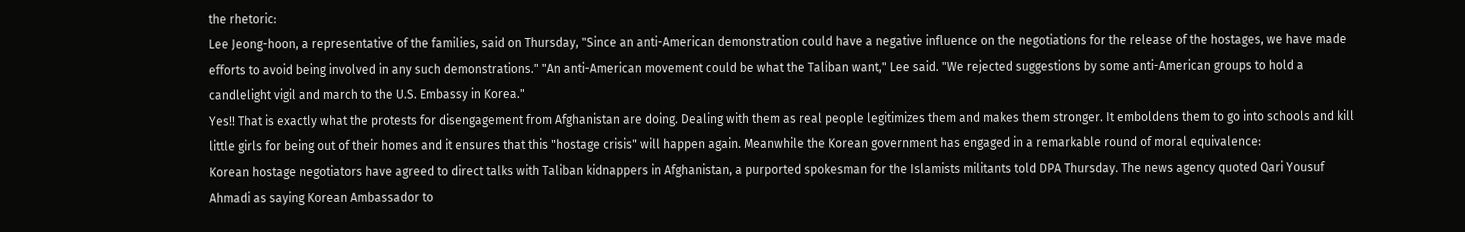the rhetoric:
Lee Jeong-hoon, a representative of the families, said on Thursday, "Since an anti-American demonstration could have a negative influence on the negotiations for the release of the hostages, we have made efforts to avoid being involved in any such demonstrations." "An anti-American movement could be what the Taliban want," Lee said. "We rejected suggestions by some anti-American groups to hold a candlelight vigil and march to the U.S. Embassy in Korea."
Yes!! That is exactly what the protests for disengagement from Afghanistan are doing. Dealing with them as real people legitimizes them and makes them stronger. It emboldens them to go into schools and kill little girls for being out of their homes and it ensures that this "hostage crisis" will happen again. Meanwhile the Korean government has engaged in a remarkable round of moral equivalence:
Korean hostage negotiators have agreed to direct talks with Taliban kidnappers in Afghanistan, a purported spokesman for the Islamists militants told DPA Thursday. The news agency quoted Qari Yousuf Ahmadi as saying Korean Ambassador to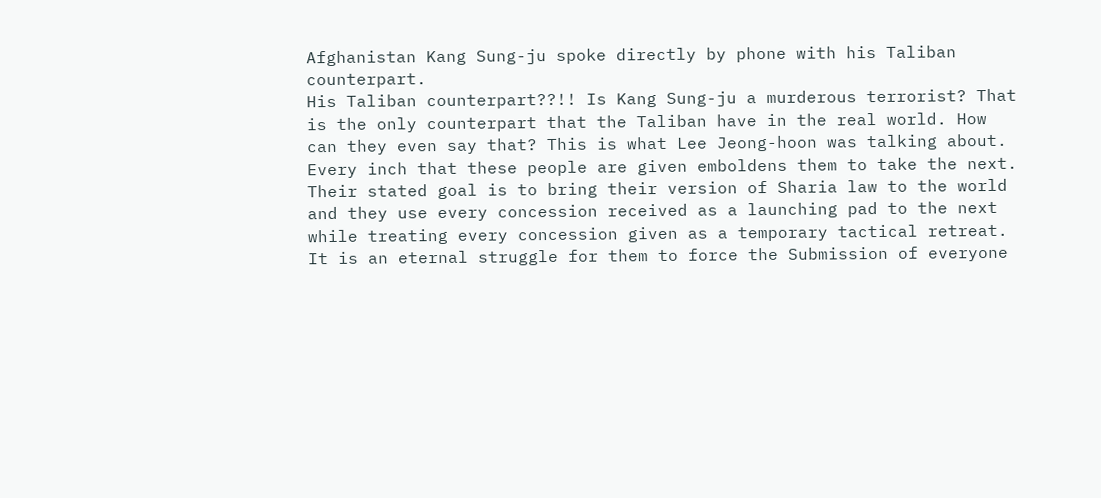Afghanistan Kang Sung-ju spoke directly by phone with his Taliban counterpart.
His Taliban counterpart??!! Is Kang Sung-ju a murderous terrorist? That is the only counterpart that the Taliban have in the real world. How can they even say that? This is what Lee Jeong-hoon was talking about. Every inch that these people are given emboldens them to take the next. Their stated goal is to bring their version of Sharia law to the world and they use every concession received as a launching pad to the next while treating every concession given as a temporary tactical retreat. It is an eternal struggle for them to force the Submission of everyone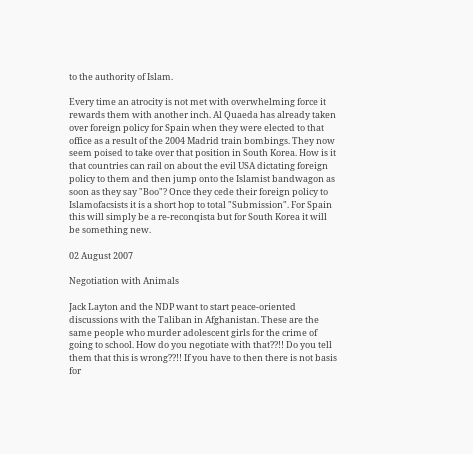to the authority of Islam.

Every time an atrocity is not met with overwhelming force it rewards them with another inch. Al Quaeda has already taken over foreign policy for Spain when they were elected to that office as a result of the 2004 Madrid train bombings. They now seem poised to take over that position in South Korea. How is it that countries can rail on about the evil USA dictating foreign policy to them and then jump onto the Islamist bandwagon as soon as they say "Boo"? Once they cede their foreign policy to Islamofacsists it is a short hop to total "Submission". For Spain this will simply be a re-reconqista but for South Korea it will be something new.

02 August 2007

Negotiation with Animals

Jack Layton and the NDP want to start peace-oriented discussions with the Taliban in Afghanistan. These are the same people who murder adolescent girls for the crime of going to school. How do you negotiate with that??!! Do you tell them that this is wrong??!! If you have to then there is not basis for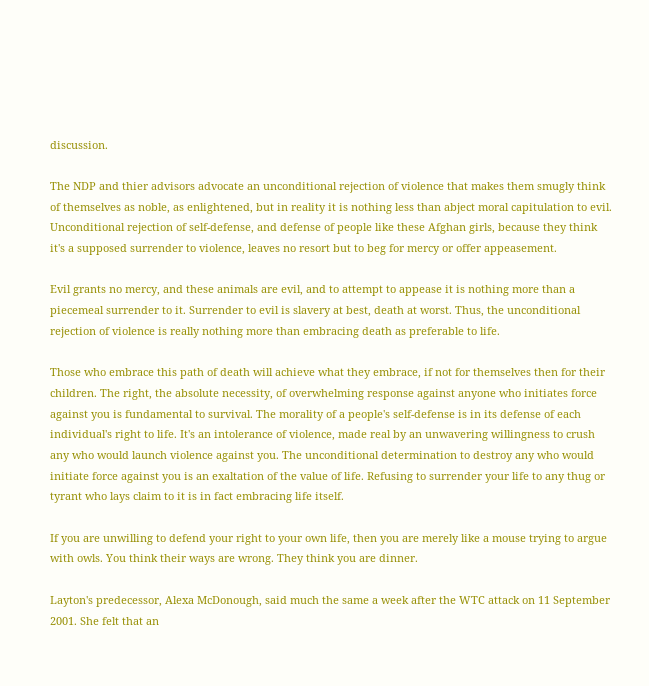discussion.

The NDP and thier advisors advocate an unconditional rejection of violence that makes them smugly think of themselves as noble, as enlightened, but in reality it is nothing less than abject moral capitulation to evil. Unconditional rejection of self-defense, and defense of people like these Afghan girls, because they think it's a supposed surrender to violence, leaves no resort but to beg for mercy or offer appeasement.

Evil grants no mercy, and these animals are evil, and to attempt to appease it is nothing more than a piecemeal surrender to it. Surrender to evil is slavery at best, death at worst. Thus, the unconditional rejection of violence is really nothing more than embracing death as preferable to life.

Those who embrace this path of death will achieve what they embrace, if not for themselves then for their children. The right, the absolute necessity, of overwhelming response against anyone who initiates force against you is fundamental to survival. The morality of a people's self-defense is in its defense of each individual's right to life. It's an intolerance of violence, made real by an unwavering willingness to crush any who would launch violence against you. The unconditional determination to destroy any who would initiate force against you is an exaltation of the value of life. Refusing to surrender your life to any thug or tyrant who lays claim to it is in fact embracing life itself.

If you are unwilling to defend your right to your own life, then you are merely like a mouse trying to argue with owls. You think their ways are wrong. They think you are dinner.

Layton's predecessor, Alexa McDonough, said much the same a week after the WTC attack on 11 September 2001. She felt that an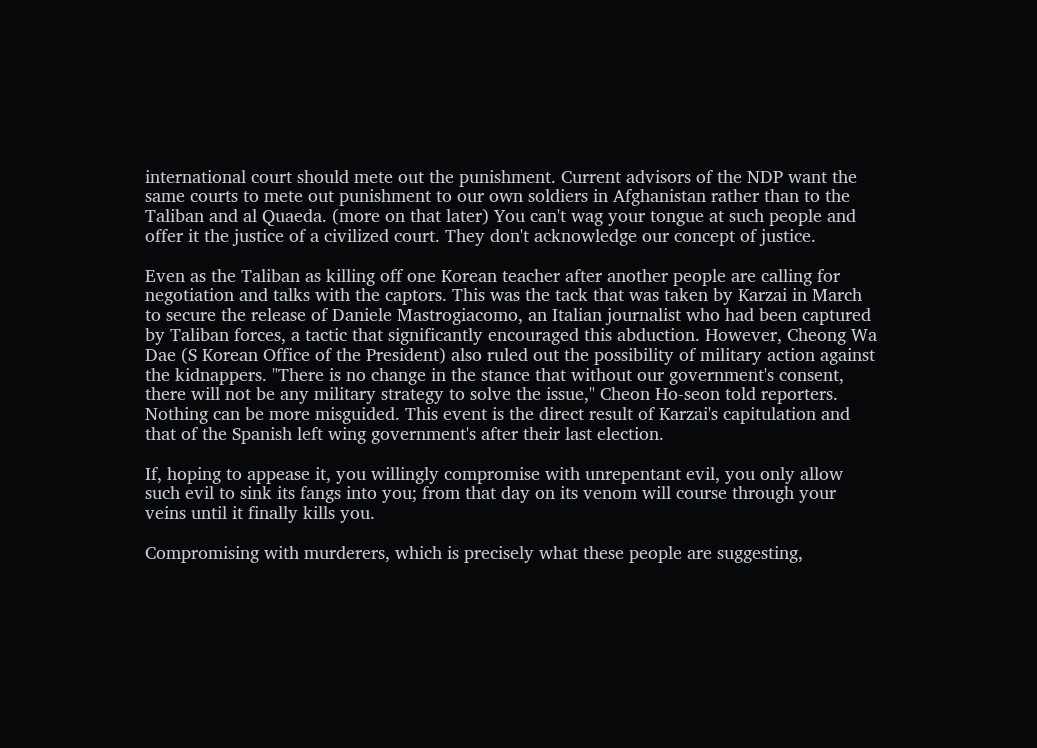international court should mete out the punishment. Current advisors of the NDP want the same courts to mete out punishment to our own soldiers in Afghanistan rather than to the Taliban and al Quaeda. (more on that later) You can't wag your tongue at such people and offer it the justice of a civilized court. They don't acknowledge our concept of justice.

Even as the Taliban as killing off one Korean teacher after another people are calling for negotiation and talks with the captors. This was the tack that was taken by Karzai in March to secure the release of Daniele Mastrogiacomo, an Italian journalist who had been captured by Taliban forces, a tactic that significantly encouraged this abduction. However, Cheong Wa Dae (S Korean Office of the President) also ruled out the possibility of military action against the kidnappers. "There is no change in the stance that without our government's consent, there will not be any military strategy to solve the issue," Cheon Ho-seon told reporters. Nothing can be more misguided. This event is the direct result of Karzai's capitulation and that of the Spanish left wing government's after their last election.

If, hoping to appease it, you willingly compromise with unrepentant evil, you only allow such evil to sink its fangs into you; from that day on its venom will course through your veins until it finally kills you.

Compromising with murderers, which is precisely what these people are suggesting,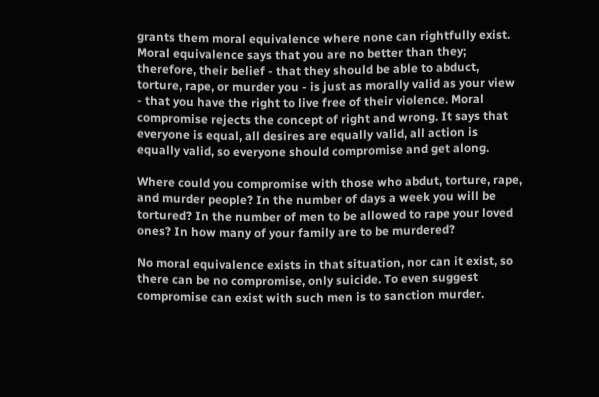grants them moral equivalence where none can rightfully exist. Moral equivalence says that you are no better than they; therefore, their belief - that they should be able to abduct, torture, rape, or murder you - is just as morally valid as your view - that you have the right to live free of their violence. Moral compromise rejects the concept of right and wrong. It says that everyone is equal, all desires are equally valid, all action is equally valid, so everyone should compromise and get along.

Where could you compromise with those who abdut, torture, rape, and murder people? In the number of days a week you will be tortured? In the number of men to be allowed to rape your loved ones? In how many of your family are to be murdered?

No moral equivalence exists in that situation, nor can it exist, so there can be no compromise, only suicide. To even suggest compromise can exist with such men is to sanction murder.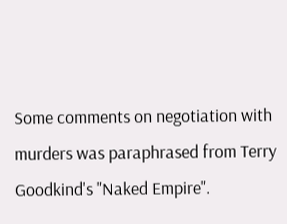Some comments on negotiation with murders was paraphrased from Terry Goodkind's "Naked Empire".